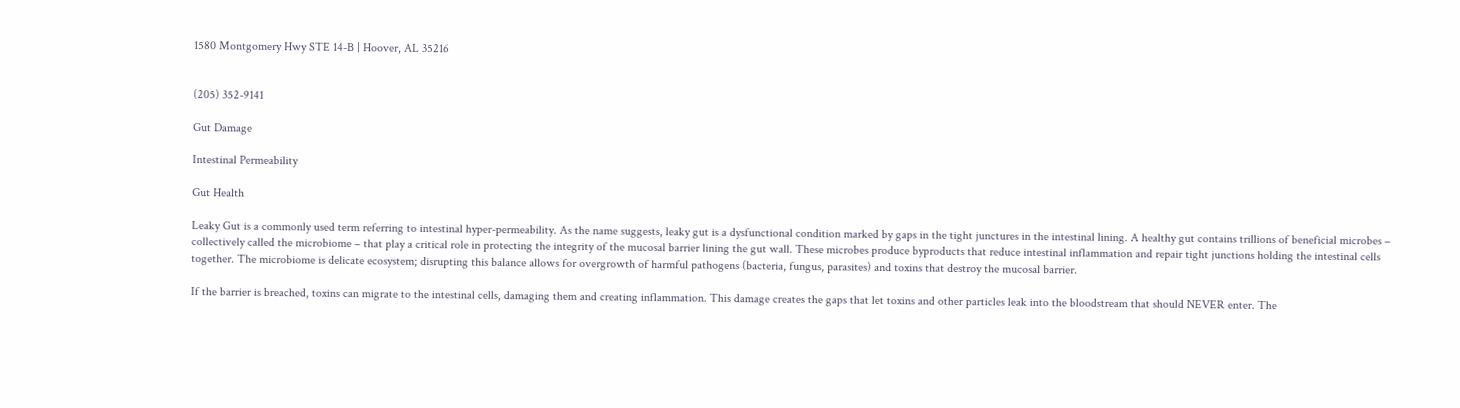1580 Montgomery Hwy STE 14-B | Hoover, AL 35216


(205) 352-9141

Gut Damage

Intestinal Permeability

Gut Health

Leaky Gut is a commonly used term referring to intestinal hyper-permeability. As the name suggests, leaky gut is a dysfunctional condition marked by gaps in the tight junctures in the intestinal lining. A healthy gut contains trillions of beneficial microbes – collectively called the microbiome – that play a critical role in protecting the integrity of the mucosal barrier lining the gut wall. These microbes produce byproducts that reduce intestinal inflammation and repair tight junctions holding the intestinal cells together. The microbiome is delicate ecosystem; disrupting this balance allows for overgrowth of harmful pathogens (bacteria, fungus, parasites) and toxins that destroy the mucosal barrier.

If the barrier is breached, toxins can migrate to the intestinal cells, damaging them and creating inflammation. This damage creates the gaps that let toxins and other particles leak into the bloodstream that should NEVER enter. The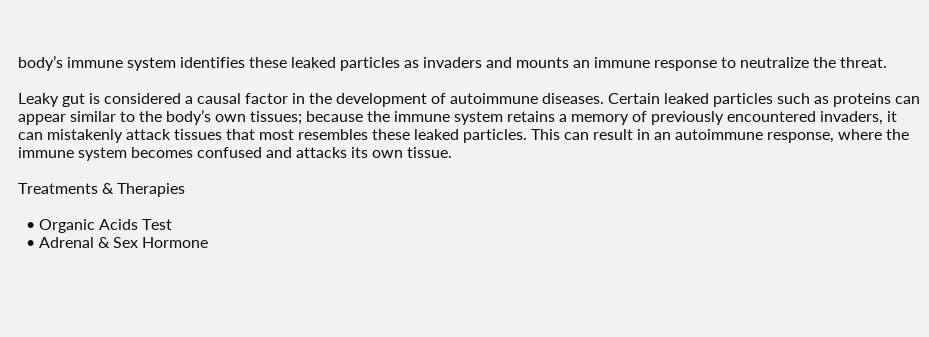body’s immune system identifies these leaked particles as invaders and mounts an immune response to neutralize the threat.

Leaky gut is considered a causal factor in the development of autoimmune diseases. Certain leaked particles such as proteins can appear similar to the body’s own tissues; because the immune system retains a memory of previously encountered invaders, it can mistakenly attack tissues that most resembles these leaked particles. This can result in an autoimmune response, where the immune system becomes confused and attacks its own tissue.

Treatments & Therapies

  • Organic Acids Test
  • Adrenal & Sex Hormone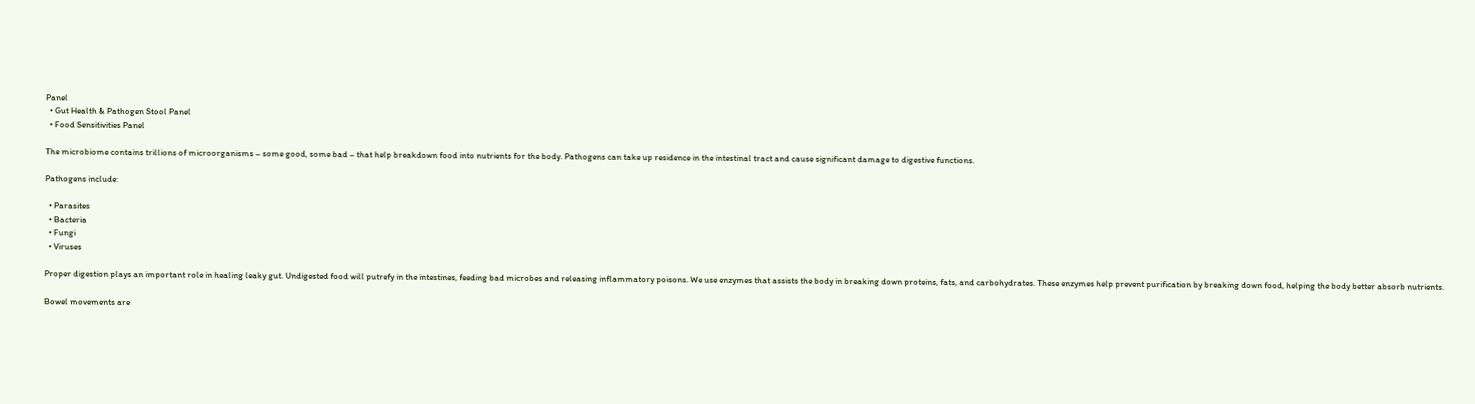Panel
  • Gut Health & Pathogen Stool Panel
  • Food Sensitivities Panel

The microbiome contains trillions of microorganisms – some good, some bad – that help breakdown food into nutrients for the body. Pathogens can take up residence in the intestinal tract and cause significant damage to digestive functions.

Pathogens include:

  • Parasites
  • Bacteria
  • Fungi
  • Viruses

Proper digestion plays an important role in healing leaky gut. Undigested food will putrefy in the intestines, feeding bad microbes and releasing inflammatory poisons. We use enzymes that assists the body in breaking down proteins, fats, and carbohydrates. These enzymes help prevent purification by breaking down food, helping the body better absorb nutrients.

Bowel movements are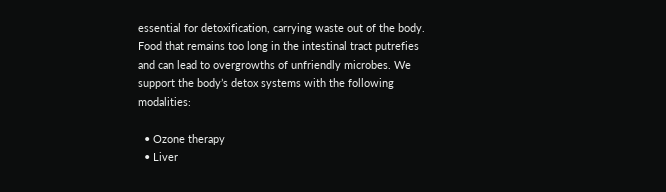essential for detoxification, carrying waste out of the body. Food that remains too long in the intestinal tract putrefies and can lead to overgrowths of unfriendly microbes. We support the body’s detox systems with the following modalities:

  • Ozone therapy
  • Liver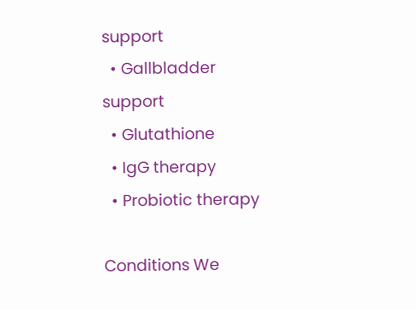support
  • Gallbladder support
  • Glutathione
  • IgG therapy
  • Probiotic therapy

Conditions We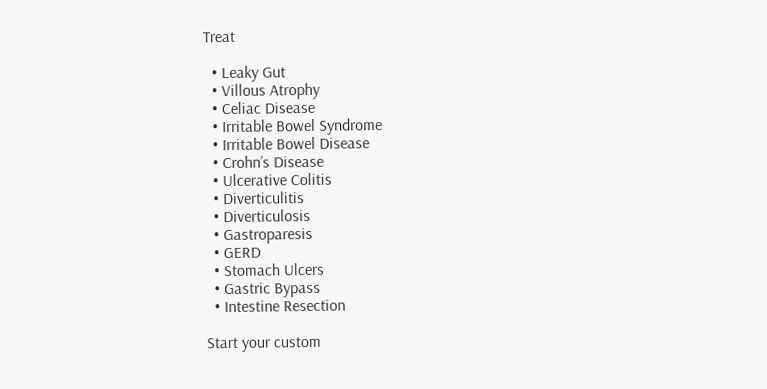Treat

  • Leaky Gut
  • Villous Atrophy
  • Celiac Disease
  • Irritable Bowel Syndrome
  • Irritable Bowel Disease
  • Crohn’s Disease
  • Ulcerative Colitis
  • Diverticulitis
  • Diverticulosis
  • Gastroparesis
  • GERD
  • Stomach Ulcers
  • Gastric Bypass
  • Intestine Resection

Start your custom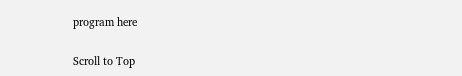program here

Scroll to Top